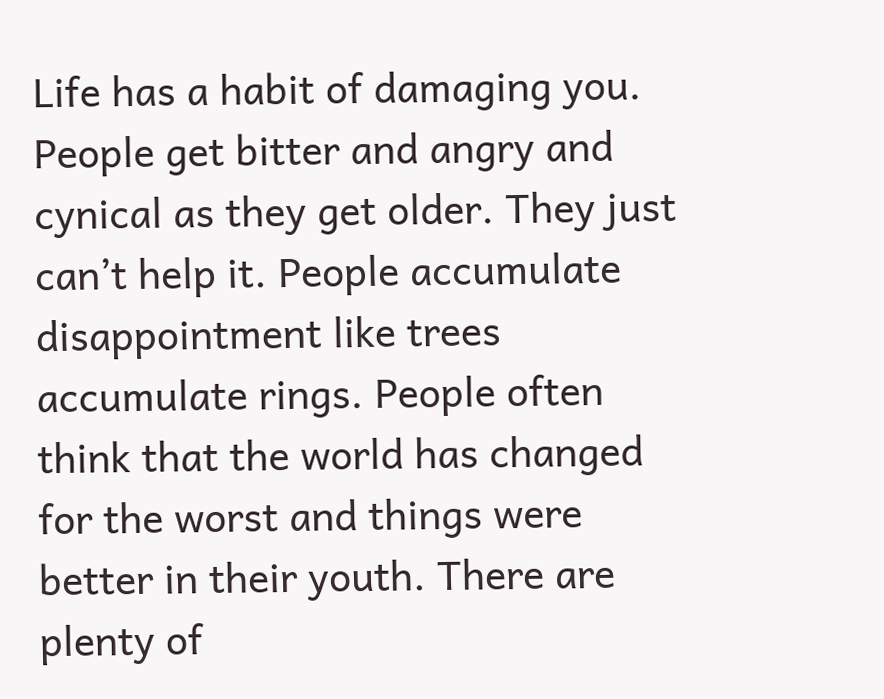Life has a habit of damaging you. People get bitter and angry and cynical as they get older. They just can’t help it. People accumulate disappointment like trees accumulate rings. People often think that the world has changed for the worst and things were better in their youth. There are plenty of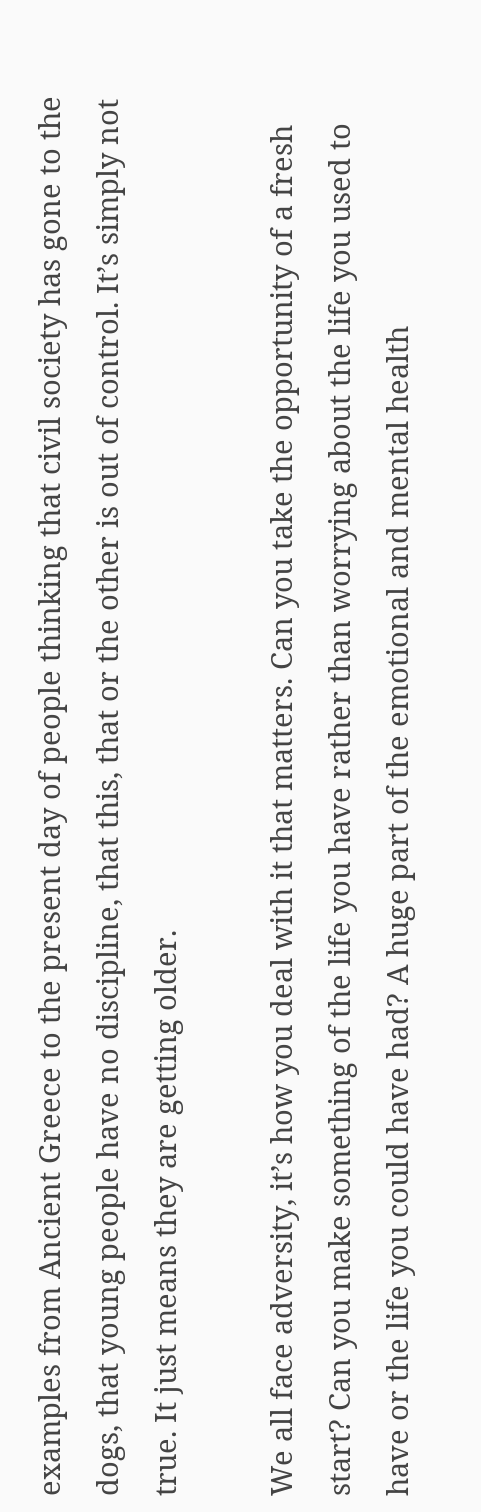examples from Ancient Greece to the present day of people thinking that civil society has gone to the dogs, that young people have no discipline, that this, that or the other is out of control. It’s simply not true. It just means they are getting older.

We all face adversity, it’s how you deal with it that matters. Can you take the opportunity of a fresh start? Can you make something of the life you have rather than worrying about the life you used to have or the life you could have had? A huge part of the emotional and mental health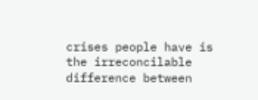crises people have is the irreconcilable difference between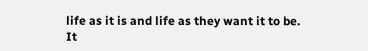life as it is and life as they want it to be. It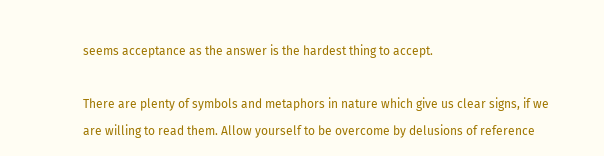seems acceptance as the answer is the hardest thing to accept.

There are plenty of symbols and metaphors in nature which give us clear signs, if we are willing to read them. Allow yourself to be overcome by delusions of reference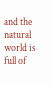and the natural world is full of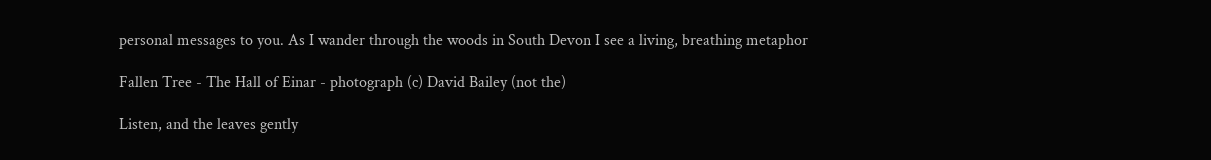personal messages to you. As I wander through the woods in South Devon I see a living, breathing metaphor

Fallen Tree - The Hall of Einar - photograph (c) David Bailey (not the)

Listen, and the leaves gently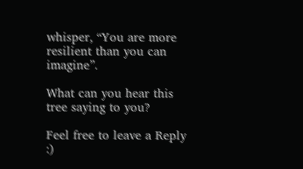whisper, “You are more resilient than you can imagine”.

What can you hear this tree saying to you?

Feel free to leave a Reply :)